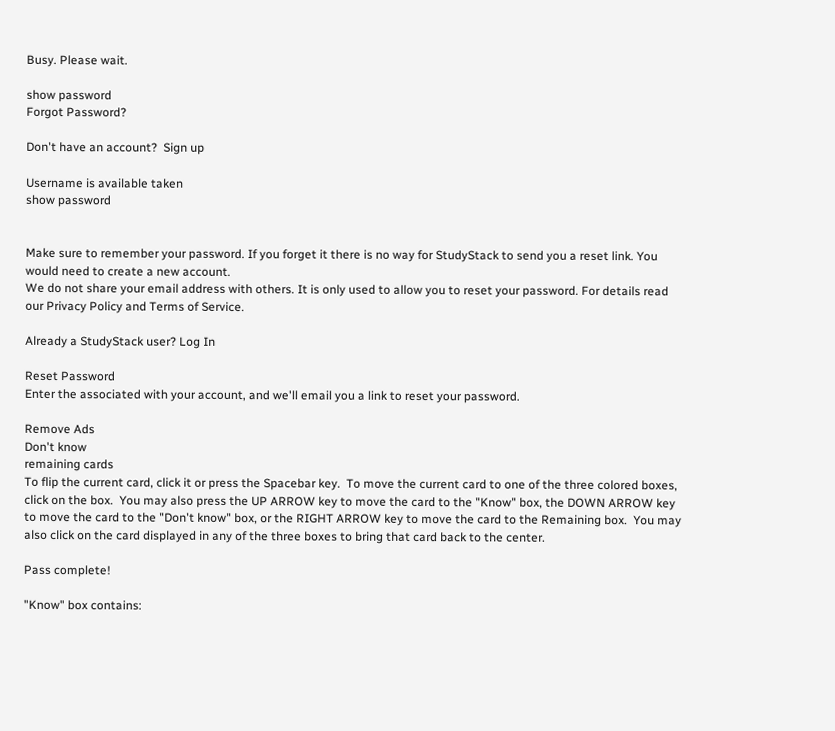Busy. Please wait.

show password
Forgot Password?

Don't have an account?  Sign up

Username is available taken
show password


Make sure to remember your password. If you forget it there is no way for StudyStack to send you a reset link. You would need to create a new account.
We do not share your email address with others. It is only used to allow you to reset your password. For details read our Privacy Policy and Terms of Service.

Already a StudyStack user? Log In

Reset Password
Enter the associated with your account, and we'll email you a link to reset your password.

Remove Ads
Don't know
remaining cards
To flip the current card, click it or press the Spacebar key.  To move the current card to one of the three colored boxes, click on the box.  You may also press the UP ARROW key to move the card to the "Know" box, the DOWN ARROW key to move the card to the "Don't know" box, or the RIGHT ARROW key to move the card to the Remaining box.  You may also click on the card displayed in any of the three boxes to bring that card back to the center.

Pass complete!

"Know" box contains: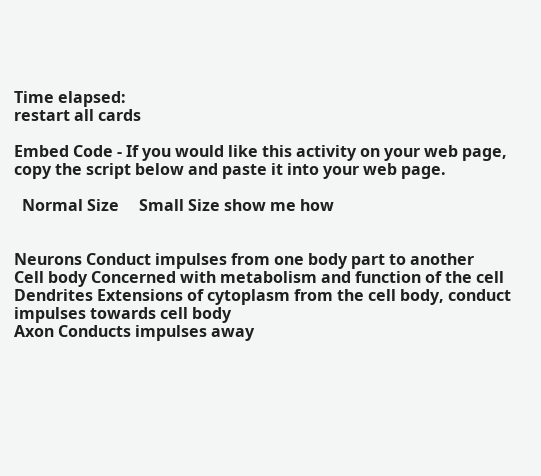Time elapsed:
restart all cards

Embed Code - If you would like this activity on your web page, copy the script below and paste it into your web page.

  Normal Size     Small Size show me how


Neurons Conduct impulses from one body part to another
Cell body Concerned with metabolism and function of the cell
Dendrites Extensions of cytoplasm from the cell body, conduct impulses towards cell body
Axon Conducts impulses away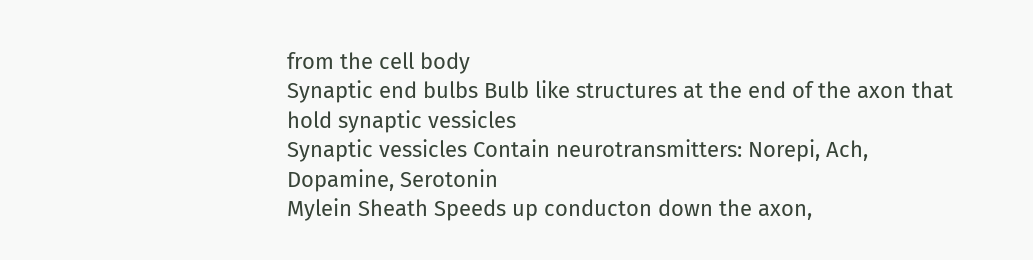from the cell body
Synaptic end bulbs Bulb like structures at the end of the axon that hold synaptic vessicles
Synaptic vessicles Contain neurotransmitters: Norepi, Ach, Dopamine, Serotonin
Mylein Sheath Speeds up conducton down the axon,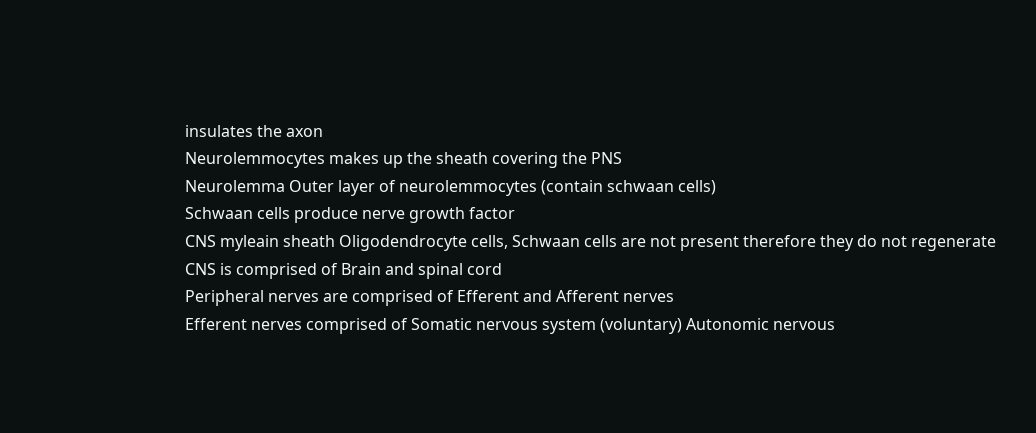insulates the axon
Neurolemmocytes makes up the sheath covering the PNS
Neurolemma Outer layer of neurolemmocytes (contain schwaan cells)
Schwaan cells produce nerve growth factor
CNS myleain sheath Oligodendrocyte cells, Schwaan cells are not present therefore they do not regenerate
CNS is comprised of Brain and spinal cord
Peripheral nerves are comprised of Efferent and Afferent nerves
Efferent nerves comprised of Somatic nervous system (voluntary) Autonomic nervous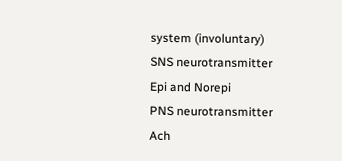system (involuntary)
SNS neurotransmitter Epi and Norepi
PNS neurotransmitter Ach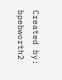Created by: bpebworth2